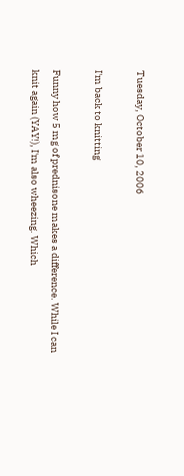Tuesday, October 10, 2006

I'm back to knitting

Funny how 5 mg of prednisone makes a difference. While I can knit again (YAY!), I'm also wheezing. Which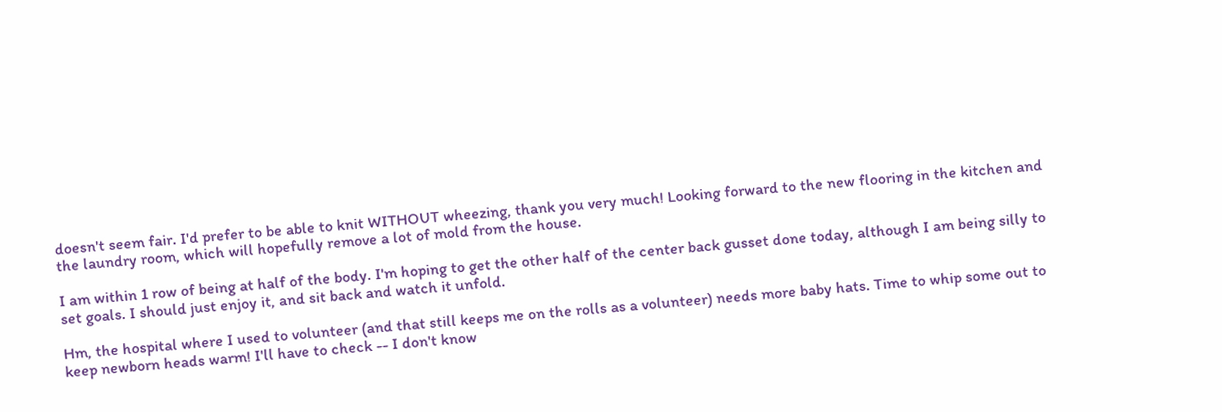doesn't seem fair. I'd prefer to be able to knit WITHOUT wheezing, thank you very much! Looking forward to the new flooring in the kitchen and the laundry room, which will hopefully remove a lot of mold from the house.

I am within 1 row of being at half of the body. I'm hoping to get the other half of the center back gusset done today, although I am being silly to set goals. I should just enjoy it, and sit back and watch it unfold.

Hm, the hospital where I used to volunteer (and that still keeps me on the rolls as a volunteer) needs more baby hats. Time to whip some out to keep newborn heads warm! I'll have to check -- I don't know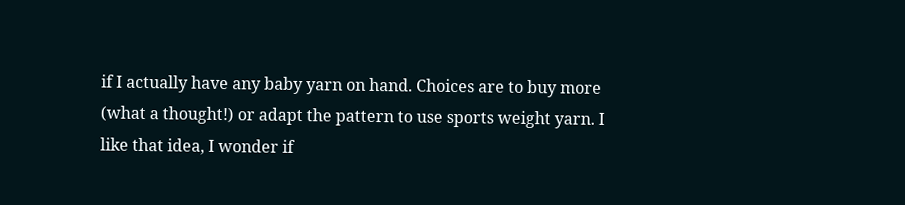if I actually have any baby yarn on hand. Choices are to buy more (what a thought!) or adapt the pattern to use sports weight yarn. I like that idea, I wonder if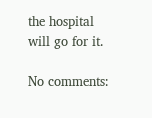the hospital will go for it.

No comments: